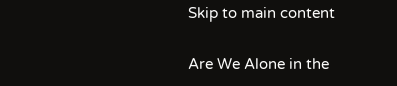Skip to main content

Are We Alone in the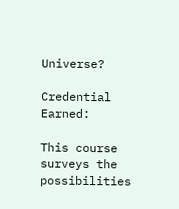Universe?

Credential Earned:

This course surveys the possibilities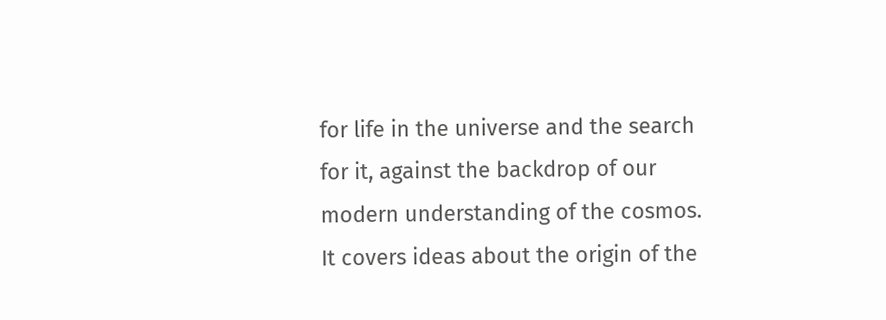for life in the universe and the search for it, against the backdrop of our modern understanding of the cosmos. It covers ideas about the origin of the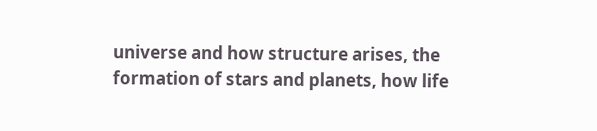universe and how structure arises, the formation of stars and planets, how life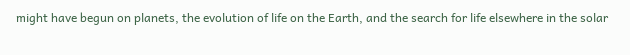might have begun on planets, the evolution of life on the Earth, and the search for life elsewhere in the solar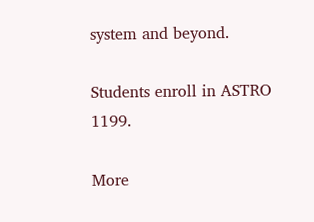system and beyond.

Students enroll in ASTRO 1199.

More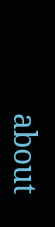about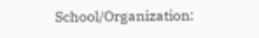School/Organization: